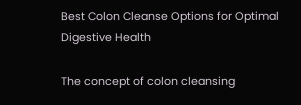Best Colon Cleanse Options for Optimal Digestive Health

The concept of colon cleansing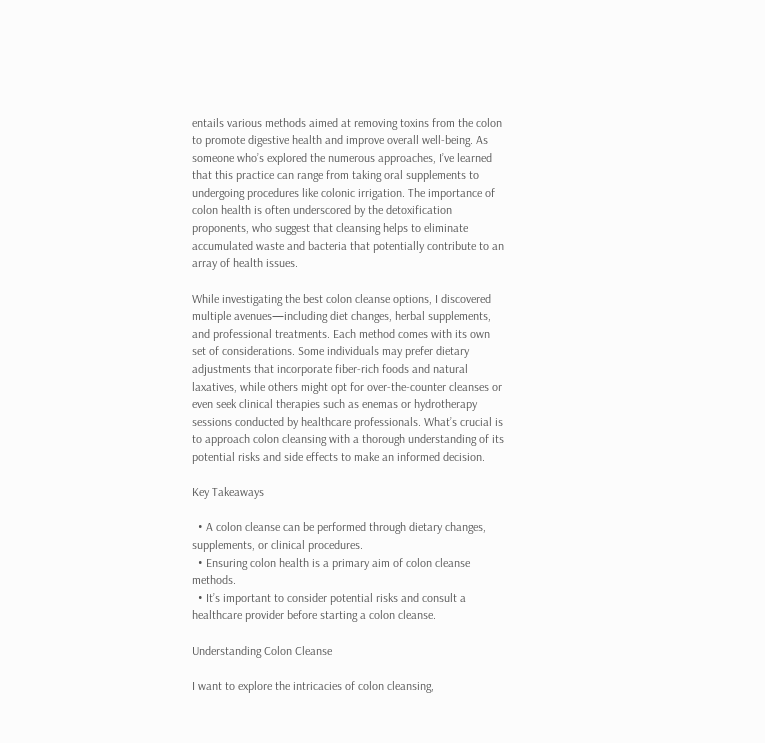entails various methods aimed at removing toxins from the colon to promote digestive health and improve overall well-being. As someone who’s explored the numerous approaches, I’ve learned that this practice can range from taking oral supplements to undergoing procedures like colonic irrigation. The importance of colon health is often underscored by the detoxification proponents, who suggest that cleansing helps to eliminate accumulated waste and bacteria that potentially contribute to an array of health issues.

While investigating the best colon cleanse options, I discovered multiple avenues—including diet changes, herbal supplements, and professional treatments. Each method comes with its own set of considerations. Some individuals may prefer dietary adjustments that incorporate fiber-rich foods and natural laxatives, while others might opt for over-the-counter cleanses or even seek clinical therapies such as enemas or hydrotherapy sessions conducted by healthcare professionals. What’s crucial is to approach colon cleansing with a thorough understanding of its potential risks and side effects to make an informed decision.

Key Takeaways

  • A colon cleanse can be performed through dietary changes, supplements, or clinical procedures.
  • Ensuring colon health is a primary aim of colon cleanse methods.
  • It’s important to consider potential risks and consult a healthcare provider before starting a colon cleanse.

Understanding Colon Cleanse

I want to explore the intricacies of colon cleansing,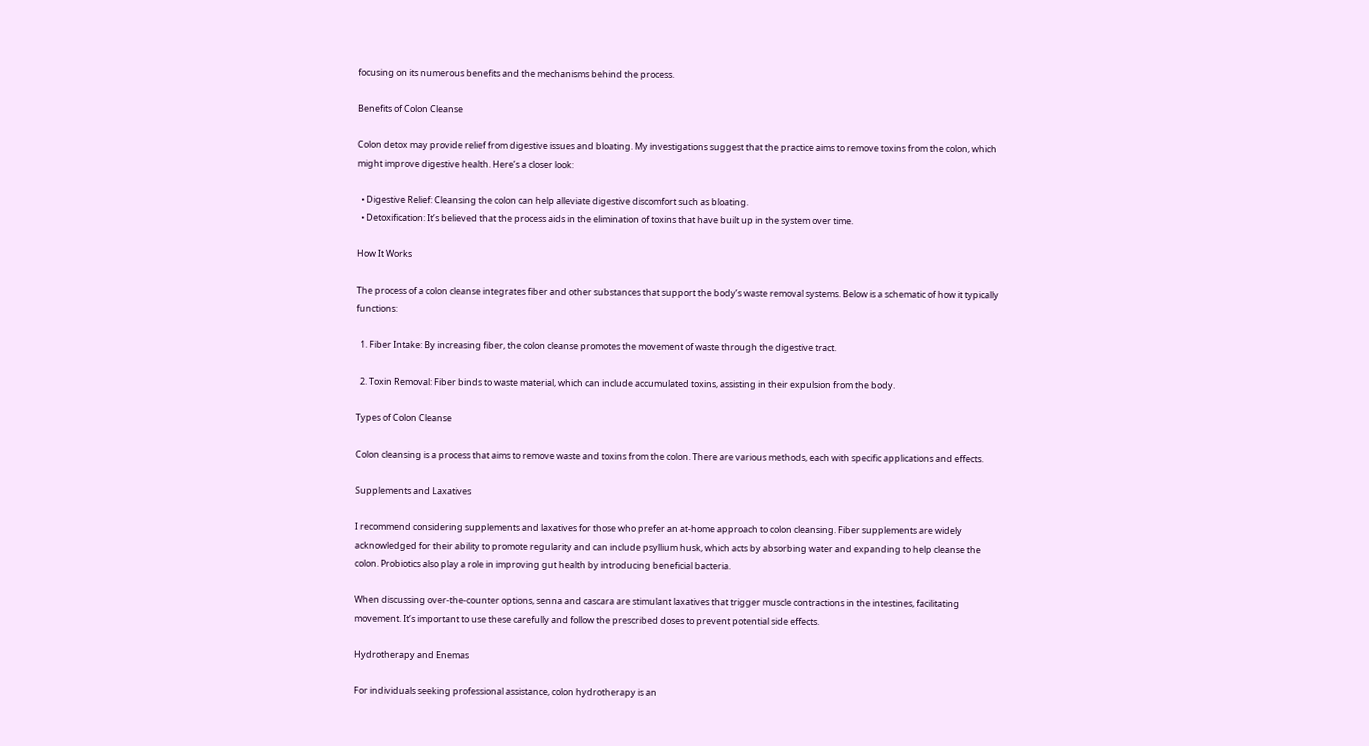focusing on its numerous benefits and the mechanisms behind the process.

Benefits of Colon Cleanse

Colon detox may provide relief from digestive issues and bloating. My investigations suggest that the practice aims to remove toxins from the colon, which might improve digestive health. Here’s a closer look:

  • Digestive Relief: Cleansing the colon can help alleviate digestive discomfort such as bloating.
  • Detoxification: It’s believed that the process aids in the elimination of toxins that have built up in the system over time.

How It Works

The process of a colon cleanse integrates fiber and other substances that support the body’s waste removal systems. Below is a schematic of how it typically functions:

  1. Fiber Intake: By increasing fiber, the colon cleanse promotes the movement of waste through the digestive tract.

  2. Toxin Removal: Fiber binds to waste material, which can include accumulated toxins, assisting in their expulsion from the body.

Types of Colon Cleanse

Colon cleansing is a process that aims to remove waste and toxins from the colon. There are various methods, each with specific applications and effects.

Supplements and Laxatives

I recommend considering supplements and laxatives for those who prefer an at-home approach to colon cleansing. Fiber supplements are widely acknowledged for their ability to promote regularity and can include psyllium husk, which acts by absorbing water and expanding to help cleanse the colon. Probiotics also play a role in improving gut health by introducing beneficial bacteria.

When discussing over-the-counter options, senna and cascara are stimulant laxatives that trigger muscle contractions in the intestines, facilitating movement. It’s important to use these carefully and follow the prescribed doses to prevent potential side effects.

Hydrotherapy and Enemas

For individuals seeking professional assistance, colon hydrotherapy is an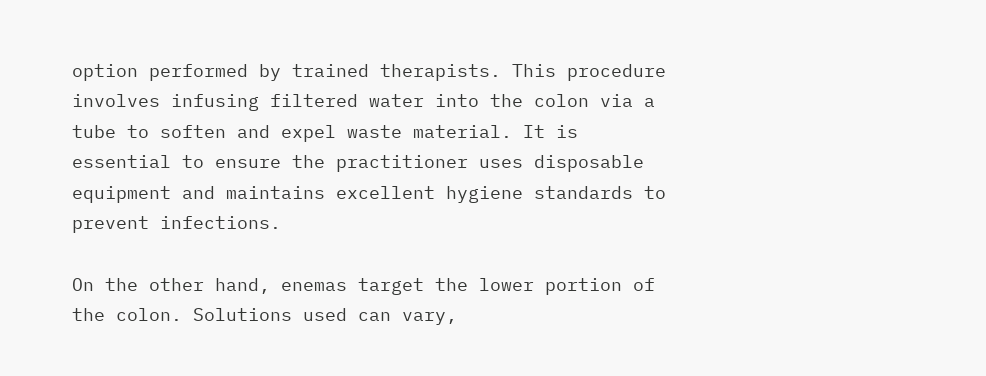option performed by trained therapists. This procedure involves infusing filtered water into the colon via a tube to soften and expel waste material. It is essential to ensure the practitioner uses disposable equipment and maintains excellent hygiene standards to prevent infections.

On the other hand, enemas target the lower portion of the colon. Solutions used can vary,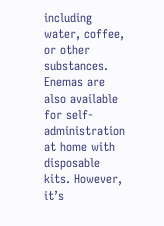including water, coffee, or other substances. Enemas are also available for self-administration at home with disposable kits. However, it’s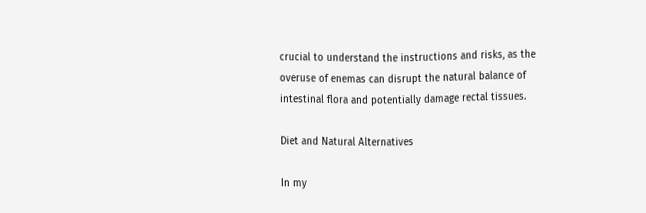crucial to understand the instructions and risks, as the overuse of enemas can disrupt the natural balance of intestinal flora and potentially damage rectal tissues.

Diet and Natural Alternatives

In my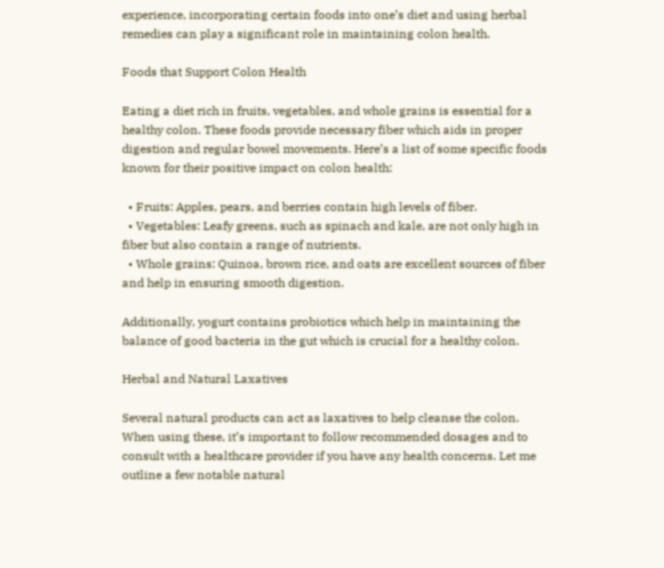experience, incorporating certain foods into one’s diet and using herbal remedies can play a significant role in maintaining colon health.

Foods that Support Colon Health

Eating a diet rich in fruits, vegetables, and whole grains is essential for a healthy colon. These foods provide necessary fiber which aids in proper digestion and regular bowel movements. Here’s a list of some specific foods known for their positive impact on colon health:

  • Fruits: Apples, pears, and berries contain high levels of fiber.
  • Vegetables: Leafy greens, such as spinach and kale, are not only high in fiber but also contain a range of nutrients.
  • Whole grains: Quinoa, brown rice, and oats are excellent sources of fiber and help in ensuring smooth digestion.

Additionally, yogurt contains probiotics which help in maintaining the balance of good bacteria in the gut which is crucial for a healthy colon.

Herbal and Natural Laxatives

Several natural products can act as laxatives to help cleanse the colon. When using these, it’s important to follow recommended dosages and to consult with a healthcare provider if you have any health concerns. Let me outline a few notable natural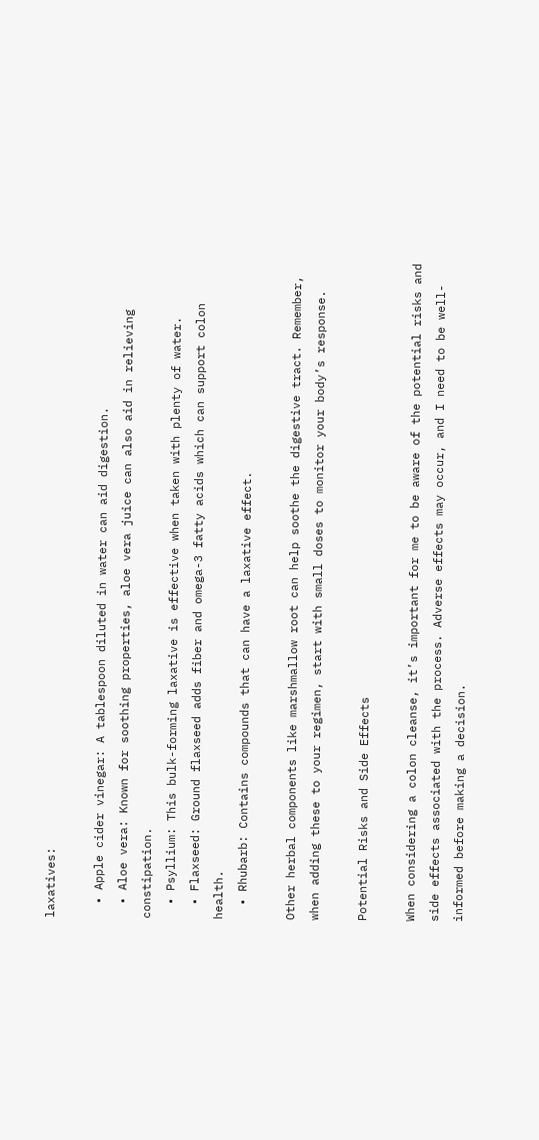laxatives:

  • Apple cider vinegar: A tablespoon diluted in water can aid digestion.
  • Aloe vera: Known for soothing properties, aloe vera juice can also aid in relieving constipation.
  • Psyllium: This bulk-forming laxative is effective when taken with plenty of water.
  • Flaxseed: Ground flaxseed adds fiber and omega-3 fatty acids which can support colon health.
  • Rhubarb: Contains compounds that can have a laxative effect.

Other herbal components like marshmallow root can help soothe the digestive tract. Remember, when adding these to your regimen, start with small doses to monitor your body’s response.

Potential Risks and Side Effects

When considering a colon cleanse, it’s important for me to be aware of the potential risks and side effects associated with the process. Adverse effects may occur, and I need to be well-informed before making a decision.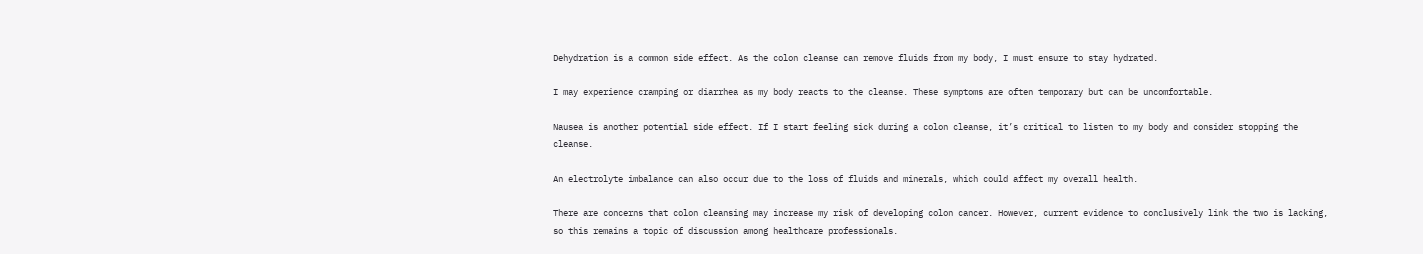Dehydration is a common side effect. As the colon cleanse can remove fluids from my body, I must ensure to stay hydrated.

I may experience cramping or diarrhea as my body reacts to the cleanse. These symptoms are often temporary but can be uncomfortable.

Nausea is another potential side effect. If I start feeling sick during a colon cleanse, it’s critical to listen to my body and consider stopping the cleanse.

An electrolyte imbalance can also occur due to the loss of fluids and minerals, which could affect my overall health.

There are concerns that colon cleansing may increase my risk of developing colon cancer. However, current evidence to conclusively link the two is lacking, so this remains a topic of discussion among healthcare professionals.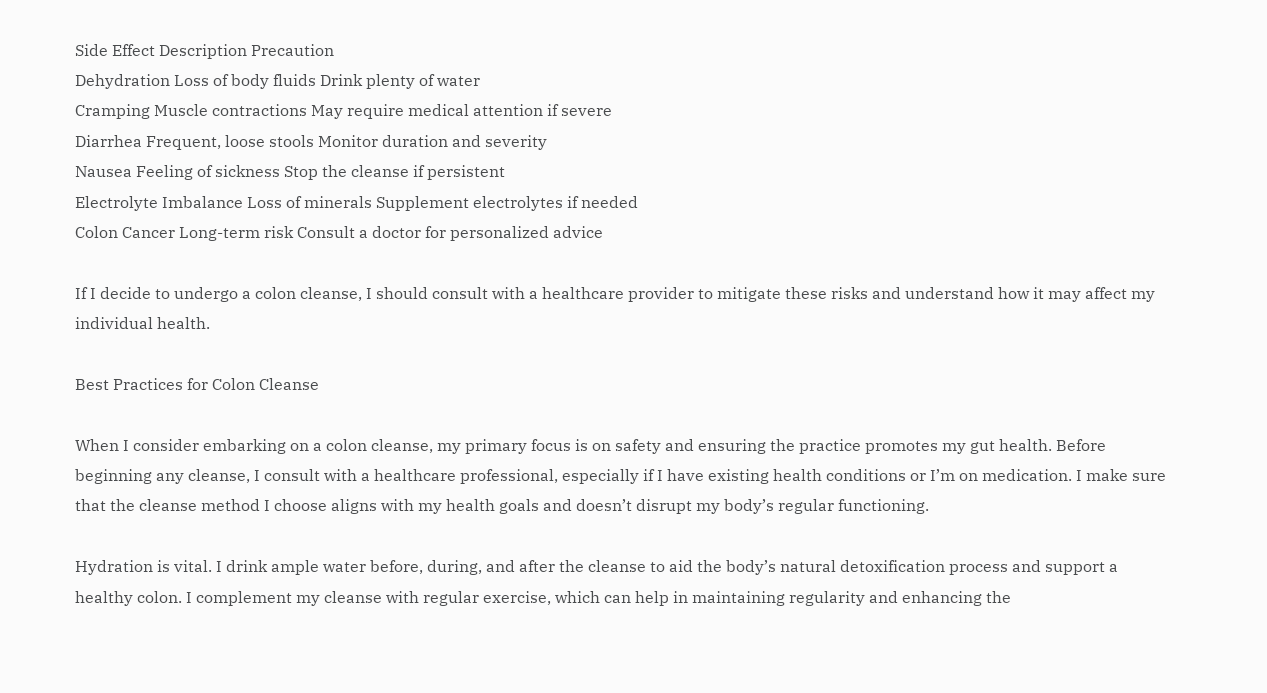Side Effect Description Precaution
Dehydration Loss of body fluids Drink plenty of water
Cramping Muscle contractions May require medical attention if severe
Diarrhea Frequent, loose stools Monitor duration and severity
Nausea Feeling of sickness Stop the cleanse if persistent
Electrolyte Imbalance Loss of minerals Supplement electrolytes if needed
Colon Cancer Long-term risk Consult a doctor for personalized advice

If I decide to undergo a colon cleanse, I should consult with a healthcare provider to mitigate these risks and understand how it may affect my individual health.

Best Practices for Colon Cleanse

When I consider embarking on a colon cleanse, my primary focus is on safety and ensuring the practice promotes my gut health. Before beginning any cleanse, I consult with a healthcare professional, especially if I have existing health conditions or I’m on medication. I make sure that the cleanse method I choose aligns with my health goals and doesn’t disrupt my body’s regular functioning.

Hydration is vital. I drink ample water before, during, and after the cleanse to aid the body’s natural detoxification process and support a healthy colon. I complement my cleanse with regular exercise, which can help in maintaining regularity and enhancing the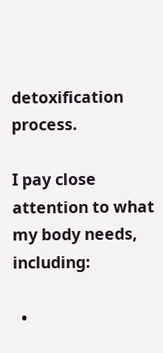detoxification process.

I pay close attention to what my body needs, including:

  •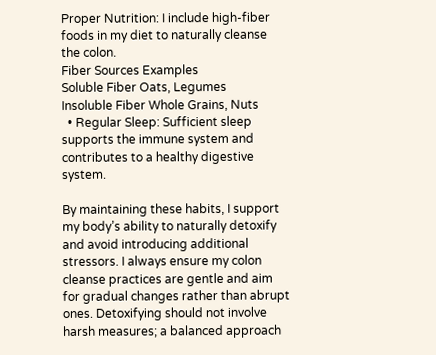Proper Nutrition: I include high-fiber foods in my diet to naturally cleanse the colon.
Fiber Sources Examples
Soluble Fiber Oats, Legumes
Insoluble Fiber Whole Grains, Nuts
  • Regular Sleep: Sufficient sleep supports the immune system and contributes to a healthy digestive system.

By maintaining these habits, I support my body’s ability to naturally detoxify and avoid introducing additional stressors. I always ensure my colon cleanse practices are gentle and aim for gradual changes rather than abrupt ones. Detoxifying should not involve harsh measures; a balanced approach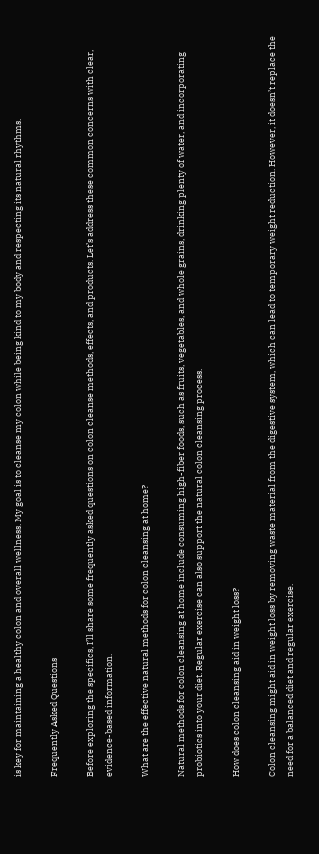is key for maintaining a healthy colon and overall wellness. My goal is to cleanse my colon while being kind to my body and respecting its natural rhythms.

Frequently Asked Questions

Before exploring the specifics, I’ll share some frequently asked questions on colon cleanse methods, effects, and products. Let’s address these common concerns with clear, evidence-based information.

What are the effective natural methods for colon cleansing at home?

Natural methods for colon cleansing at home include consuming high-fiber foods, such as fruits, vegetables, and whole grains, drinking plenty of water, and incorporating probiotics into your diet. Regular exercise can also support the natural colon cleansing process.

How does colon cleansing aid in weight loss?

Colon cleansing might aid in weight loss by removing waste material from the digestive system, which can lead to temporary weight reduction. However, it doesn’t replace the need for a balanced diet and regular exercise.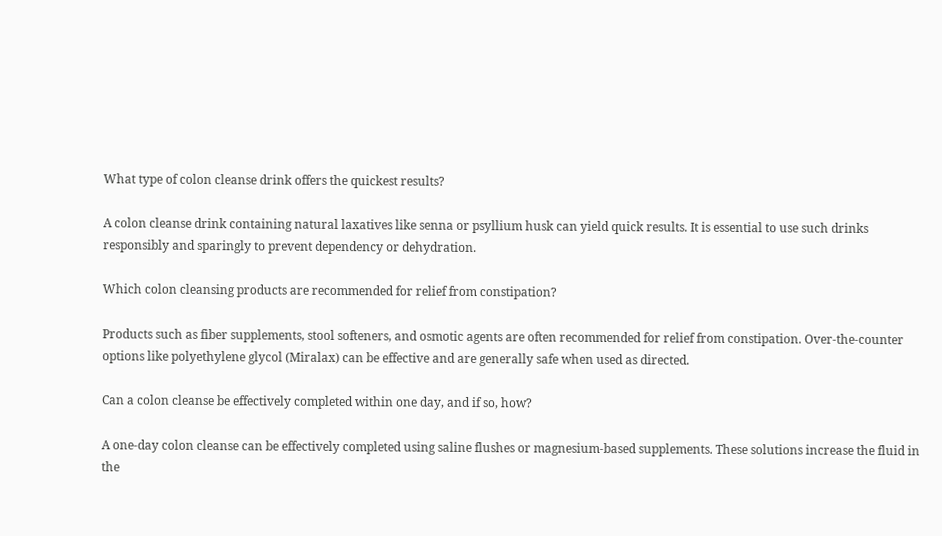What type of colon cleanse drink offers the quickest results?

A colon cleanse drink containing natural laxatives like senna or psyllium husk can yield quick results. It is essential to use such drinks responsibly and sparingly to prevent dependency or dehydration.

Which colon cleansing products are recommended for relief from constipation?

Products such as fiber supplements, stool softeners, and osmotic agents are often recommended for relief from constipation. Over-the-counter options like polyethylene glycol (Miralax) can be effective and are generally safe when used as directed.

Can a colon cleanse be effectively completed within one day, and if so, how?

A one-day colon cleanse can be effectively completed using saline flushes or magnesium-based supplements. These solutions increase the fluid in the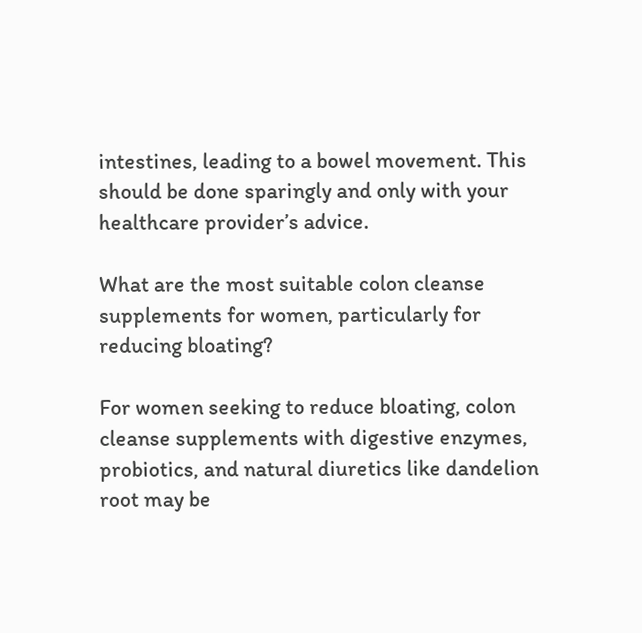intestines, leading to a bowel movement. This should be done sparingly and only with your healthcare provider’s advice.

What are the most suitable colon cleanse supplements for women, particularly for reducing bloating?

For women seeking to reduce bloating, colon cleanse supplements with digestive enzymes, probiotics, and natural diuretics like dandelion root may be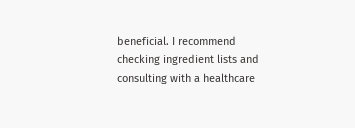beneficial. I recommend checking ingredient lists and consulting with a healthcare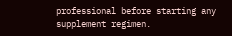professional before starting any supplement regimen.